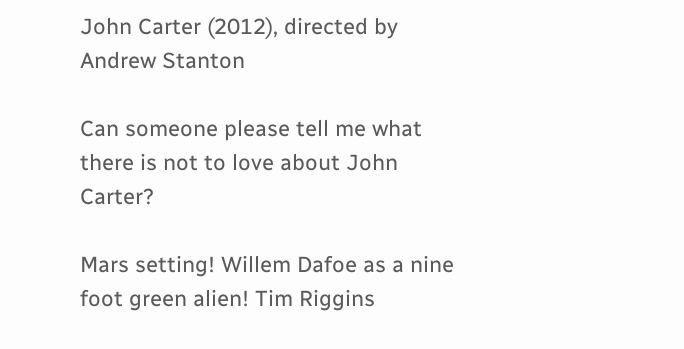John Carter (2012), directed by Andrew Stanton

Can someone please tell me what there is not to love about John Carter?

Mars setting! Willem Dafoe as a nine foot green alien! Tim Riggins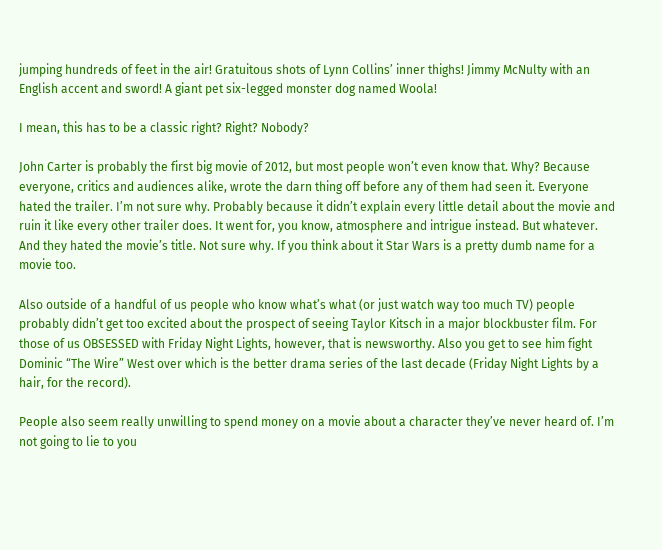jumping hundreds of feet in the air! Gratuitous shots of Lynn Collins’ inner thighs! Jimmy McNulty with an English accent and sword! A giant pet six-legged monster dog named Woola!

I mean, this has to be a classic right? Right? Nobody?

John Carter is probably the first big movie of 2012, but most people won’t even know that. Why? Because everyone, critics and audiences alike, wrote the darn thing off before any of them had seen it. Everyone hated the trailer. I’m not sure why. Probably because it didn’t explain every little detail about the movie and ruin it like every other trailer does. It went for, you know, atmosphere and intrigue instead. But whatever. And they hated the movie’s title. Not sure why. If you think about it Star Wars is a pretty dumb name for a movie too.

Also outside of a handful of us people who know what’s what (or just watch way too much TV) people probably didn’t get too excited about the prospect of seeing Taylor Kitsch in a major blockbuster film. For those of us OBSESSED with Friday Night Lights, however, that is newsworthy. Also you get to see him fight Dominic “The Wire” West over which is the better drama series of the last decade (Friday Night Lights by a hair, for the record).

People also seem really unwilling to spend money on a movie about a character they’ve never heard of. I’m not going to lie to you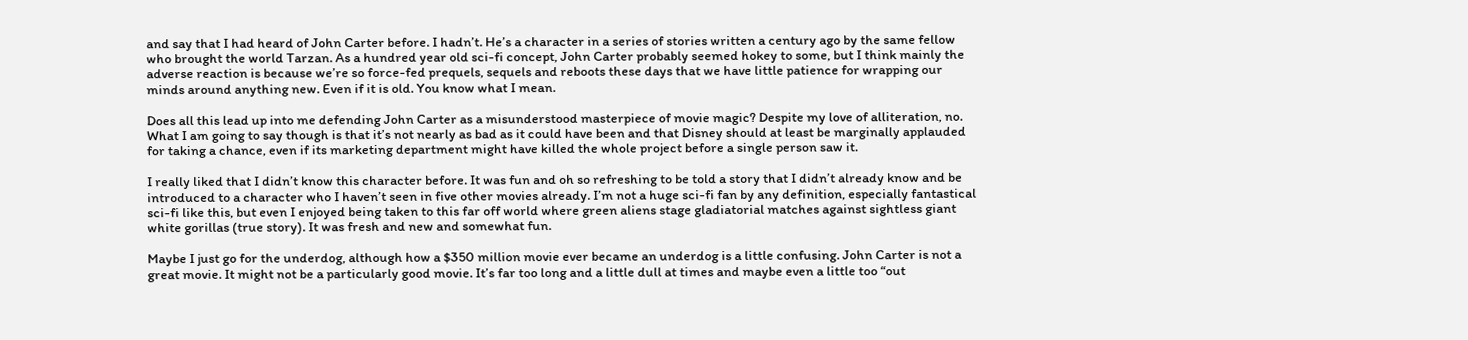and say that I had heard of John Carter before. I hadn’t. He’s a character in a series of stories written a century ago by the same fellow who brought the world Tarzan. As a hundred year old sci-fi concept, John Carter probably seemed hokey to some, but I think mainly the adverse reaction is because we’re so force-fed prequels, sequels and reboots these days that we have little patience for wrapping our minds around anything new. Even if it is old. You know what I mean.

Does all this lead up into me defending John Carter as a misunderstood masterpiece of movie magic? Despite my love of alliteration, no. What I am going to say though is that it’s not nearly as bad as it could have been and that Disney should at least be marginally applauded for taking a chance, even if its marketing department might have killed the whole project before a single person saw it.

I really liked that I didn’t know this character before. It was fun and oh so refreshing to be told a story that I didn’t already know and be introduced to a character who I haven’t seen in five other movies already. I’m not a huge sci-fi fan by any definition, especially fantastical sci-fi like this, but even I enjoyed being taken to this far off world where green aliens stage gladiatorial matches against sightless giant white gorillas (true story). It was fresh and new and somewhat fun.

Maybe I just go for the underdog, although how a $350 million movie ever became an underdog is a little confusing. John Carter is not a great movie. It might not be a particularly good movie. It’s far too long and a little dull at times and maybe even a little too “out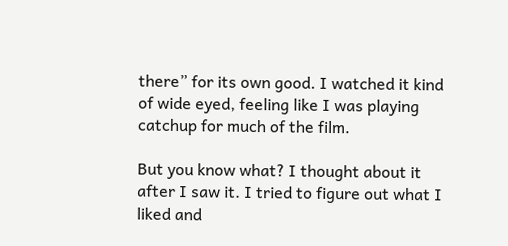there” for its own good. I watched it kind of wide eyed, feeling like I was playing catchup for much of the film.

But you know what? I thought about it after I saw it. I tried to figure out what I liked and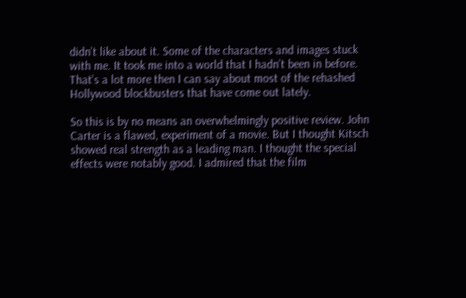didn’t like about it. Some of the characters and images stuck with me. It took me into a world that I hadn’t been in before. That’s a lot more then I can say about most of the rehashed Hollywood blockbusters that have come out lately.

So this is by no means an overwhelmingly positive review. John Carter is a flawed, experiment of a movie. But I thought Kitsch showed real strength as a leading man. I thought the special effects were notably good. I admired that the film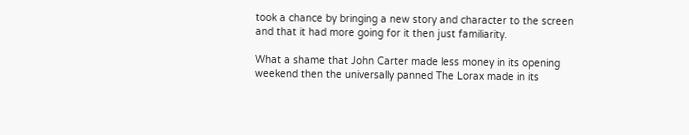took a chance by bringing a new story and character to the screen and that it had more going for it then just familiarity.

What a shame that John Carter made less money in its opening weekend then the universally panned The Lorax made in its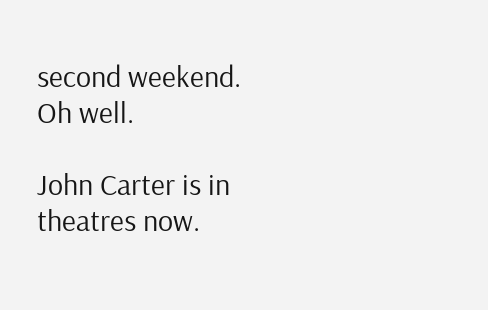second weekend. Oh well.

John Carter is in theatres now.